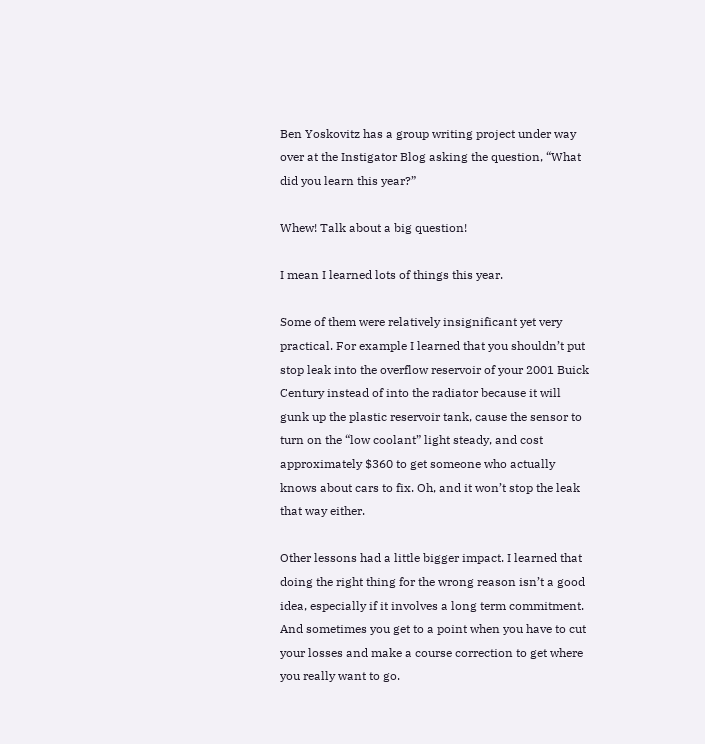Ben Yoskovitz has a group writing project under way over at the Instigator Blog asking the question, “What did you learn this year?”

Whew! Talk about a big question!

I mean I learned lots of things this year.

Some of them were relatively insignificant yet very practical. For example I learned that you shouldn’t put stop leak into the overflow reservoir of your 2001 Buick Century instead of into the radiator because it will gunk up the plastic reservoir tank, cause the sensor to turn on the “low coolant” light steady, and cost approximately $360 to get someone who actually knows about cars to fix. Oh, and it won’t stop the leak that way either.

Other lessons had a little bigger impact. I learned that doing the right thing for the wrong reason isn’t a good idea, especially if it involves a long term commitment. And sometimes you get to a point when you have to cut your losses and make a course correction to get where you really want to go.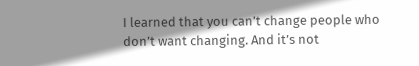I learned that you can’t change people who don’t want changing. And it’s not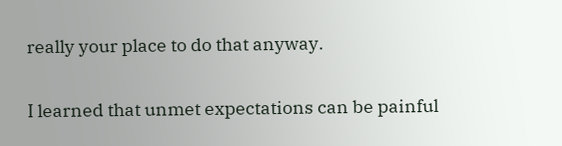really your place to do that anyway.

I learned that unmet expectations can be painful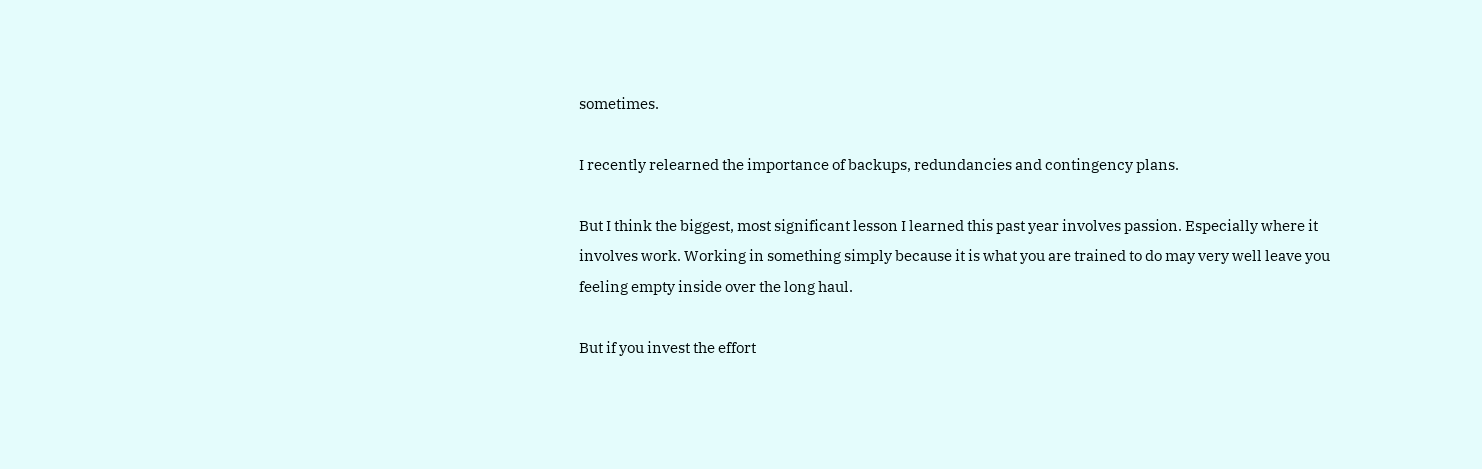sometimes.

I recently relearned the importance of backups, redundancies and contingency plans.

But I think the biggest, most significant lesson I learned this past year involves passion. Especially where it involves work. Working in something simply because it is what you are trained to do may very well leave you feeling empty inside over the long haul.

But if you invest the effort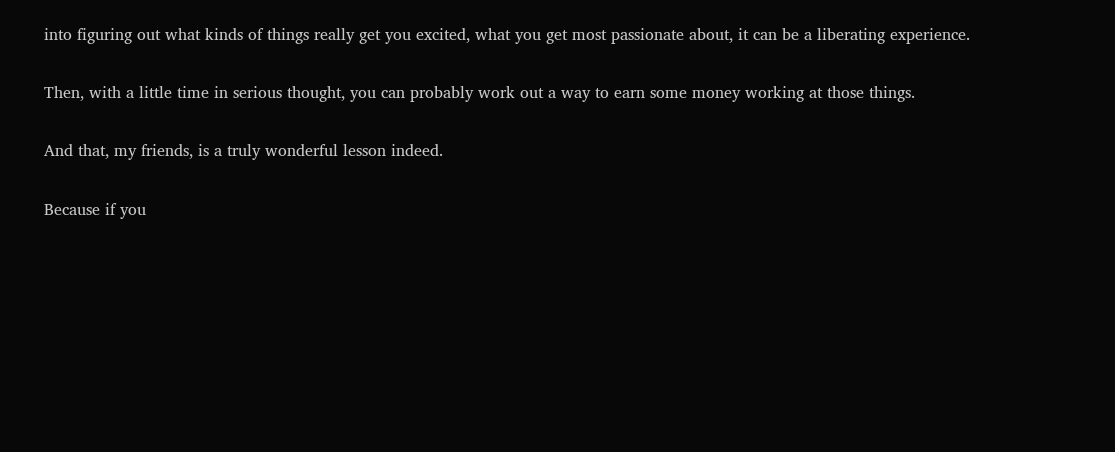into figuring out what kinds of things really get you excited, what you get most passionate about, it can be a liberating experience.

Then, with a little time in serious thought, you can probably work out a way to earn some money working at those things.

And that, my friends, is a truly wonderful lesson indeed.

Because if you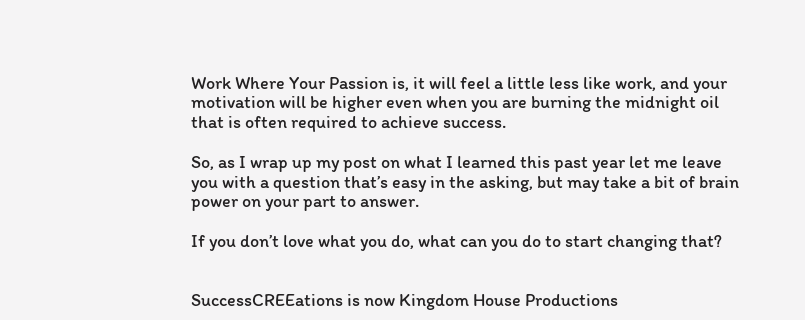Work Where Your Passion is, it will feel a little less like work, and your motivation will be higher even when you are burning the midnight oil that is often required to achieve success.

So, as I wrap up my post on what I learned this past year let me leave you with a question that’s easy in the asking, but may take a bit of brain power on your part to answer.

If you don’t love what you do, what can you do to start changing that?


SuccessCREEations is now Kingdom House Productions